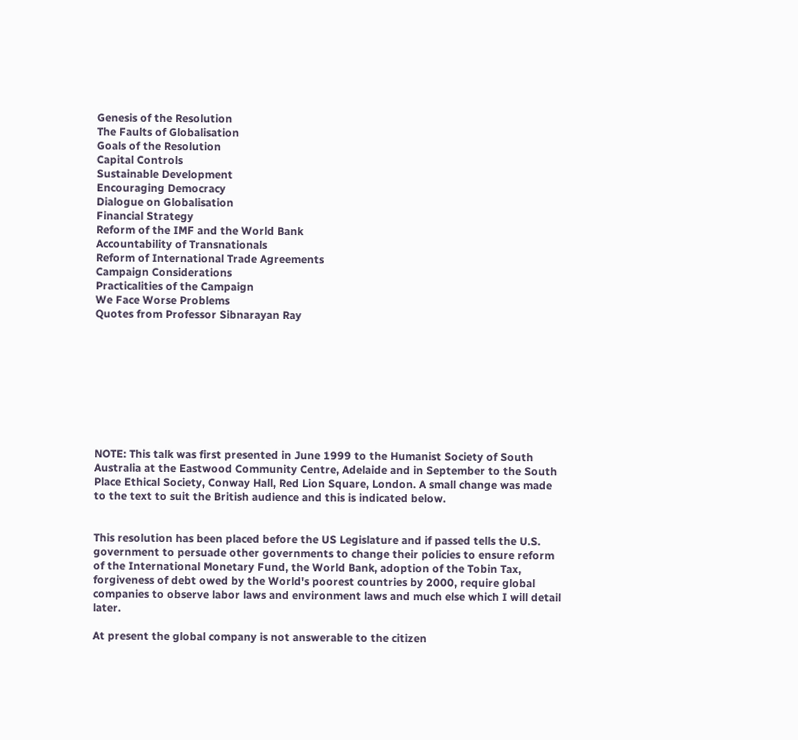Genesis of the Resolution
The Faults of Globalisation
Goals of the Resolution
Capital Controls
Sustainable Development
Encouraging Democracy
Dialogue on Globalisation
Financial Strategy
Reform of the IMF and the World Bank
Accountability of Transnationals
Reform of International Trade Agreements
Campaign Considerations
Practicalities of the Campaign
We Face Worse Problems
Quotes from Professor Sibnarayan Ray









NOTE: This talk was first presented in June 1999 to the Humanist Society of South Australia at the Eastwood Community Centre, Adelaide and in September to the South Place Ethical Society, Conway Hall, Red Lion Square, London. A small change was made to the text to suit the British audience and this is indicated below.


This resolution has been placed before the US Legislature and if passed tells the U.S. government to persuade other governments to change their policies to ensure reform of the International Monetary Fund, the World Bank, adoption of the Tobin Tax, forgiveness of debt owed by the World's poorest countries by 2000, require global companies to observe labor laws and environment laws and much else which I will detail later.

At present the global company is not answerable to the citizen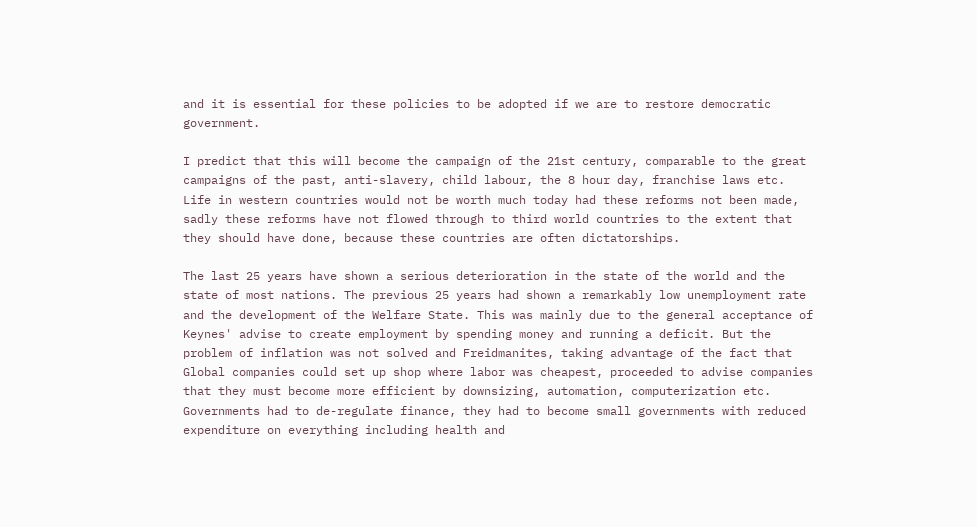and it is essential for these policies to be adopted if we are to restore democratic government.

I predict that this will become the campaign of the 21st century, comparable to the great campaigns of the past, anti-slavery, child labour, the 8 hour day, franchise laws etc. Life in western countries would not be worth much today had these reforms not been made, sadly these reforms have not flowed through to third world countries to the extent that they should have done, because these countries are often dictatorships.

The last 25 years have shown a serious deterioration in the state of the world and the state of most nations. The previous 25 years had shown a remarkably low unemployment rate and the development of the Welfare State. This was mainly due to the general acceptance of Keynes' advise to create employment by spending money and running a deficit. But the problem of inflation was not solved and Freidmanites, taking advantage of the fact that Global companies could set up shop where labor was cheapest, proceeded to advise companies that they must become more efficient by downsizing, automation, computerization etc. Governments had to de-regulate finance, they had to become small governments with reduced expenditure on everything including health and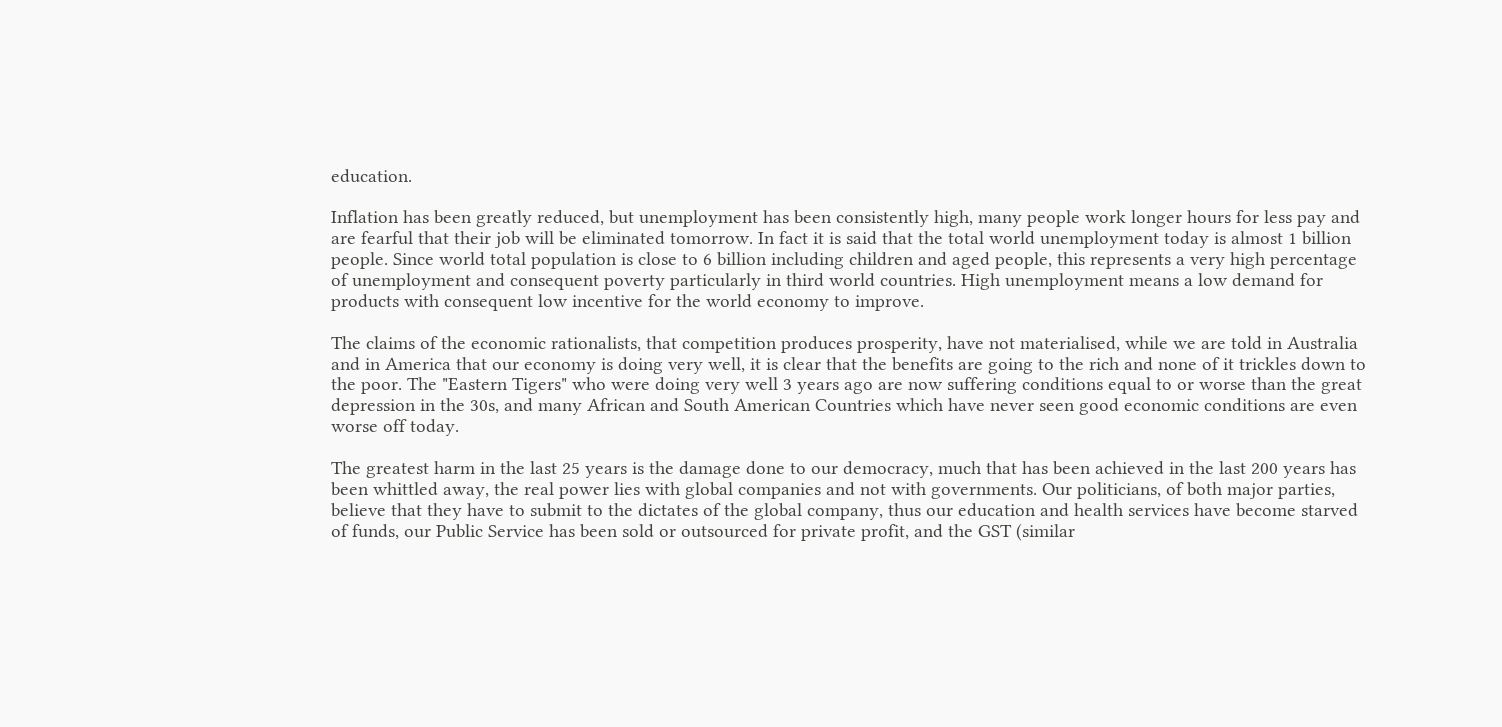education.

Inflation has been greatly reduced, but unemployment has been consistently high, many people work longer hours for less pay and are fearful that their job will be eliminated tomorrow. In fact it is said that the total world unemployment today is almost 1 billion people. Since world total population is close to 6 billion including children and aged people, this represents a very high percentage of unemployment and consequent poverty particularly in third world countries. High unemployment means a low demand for products with consequent low incentive for the world economy to improve.

The claims of the economic rationalists, that competition produces prosperity, have not materialised, while we are told in Australia and in America that our economy is doing very well, it is clear that the benefits are going to the rich and none of it trickles down to the poor. The "Eastern Tigers" who were doing very well 3 years ago are now suffering conditions equal to or worse than the great depression in the 30s, and many African and South American Countries which have never seen good economic conditions are even worse off today.

The greatest harm in the last 25 years is the damage done to our democracy, much that has been achieved in the last 200 years has been whittled away, the real power lies with global companies and not with governments. Our politicians, of both major parties, believe that they have to submit to the dictates of the global company, thus our education and health services have become starved of funds, our Public Service has been sold or outsourced for private profit, and the GST (similar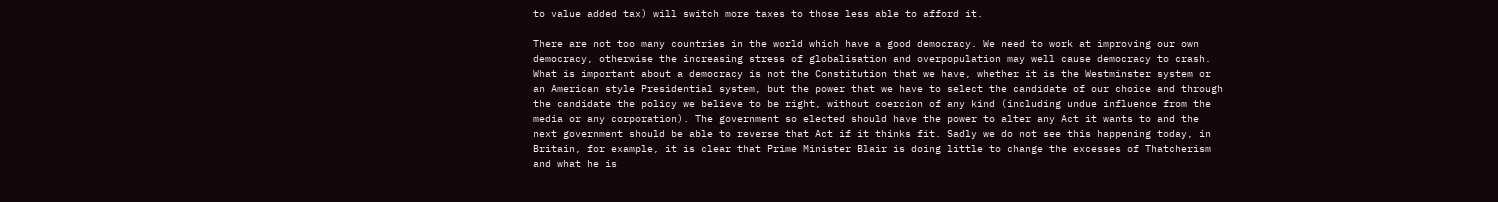to value added tax) will switch more taxes to those less able to afford it.

There are not too many countries in the world which have a good democracy. We need to work at improving our own democracy, otherwise the increasing stress of globalisation and overpopulation may well cause democracy to crash. What is important about a democracy is not the Constitution that we have, whether it is the Westminster system or an American style Presidential system, but the power that we have to select the candidate of our choice and through the candidate the policy we believe to be right, without coercion of any kind (including undue influence from the media or any corporation). The government so elected should have the power to alter any Act it wants to and the next government should be able to reverse that Act if it thinks fit. Sadly we do not see this happening today, in Britain, for example, it is clear that Prime Minister Blair is doing little to change the excesses of Thatcherism and what he is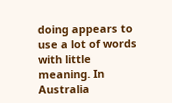doing appears to use a lot of words with little meaning. In Australia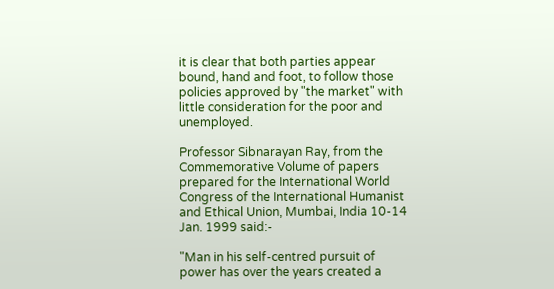it is clear that both parties appear bound, hand and foot, to follow those policies approved by "the market" with little consideration for the poor and unemployed.

Professor Sibnarayan Ray, from the Commemorative Volume of papers prepared for the International World Congress of the International Humanist and Ethical Union, Mumbai, India 10-14 Jan. 1999 said:-

"Man in his self-centred pursuit of power has over the years created a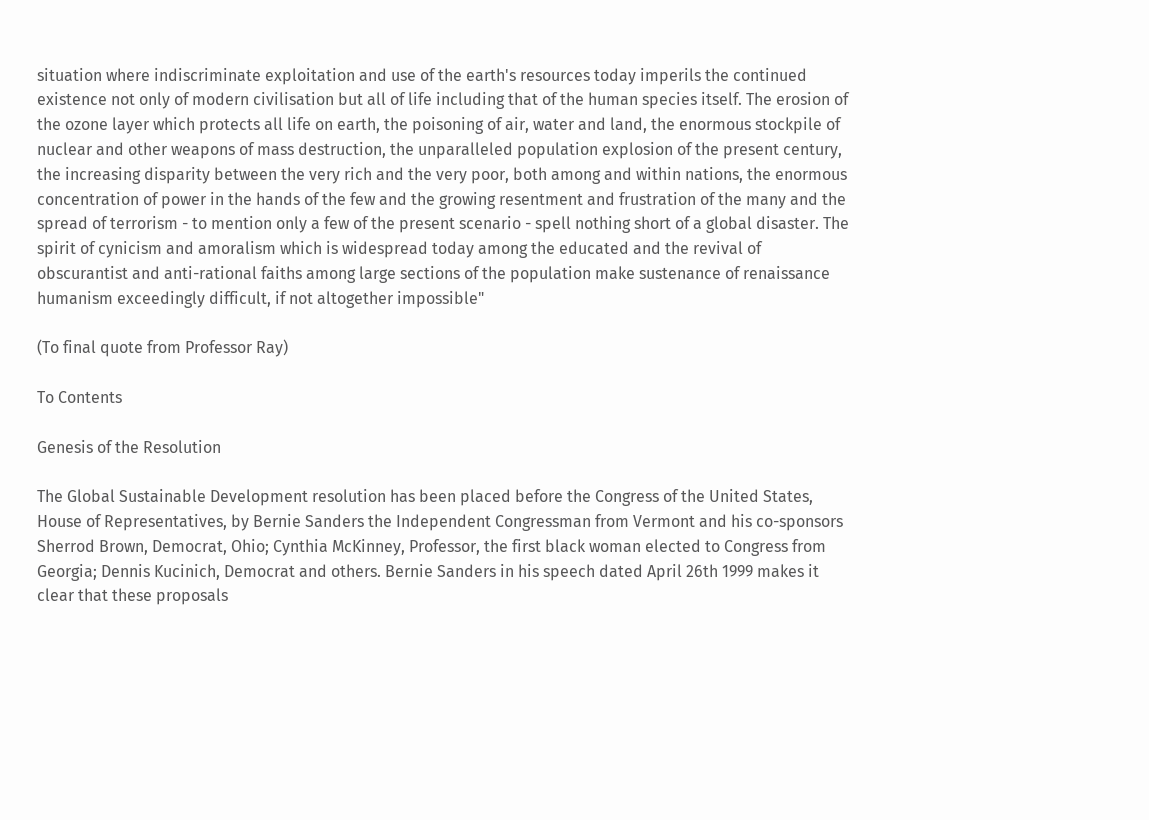situation where indiscriminate exploitation and use of the earth's resources today imperils the continued existence not only of modern civilisation but all of life including that of the human species itself. The erosion of the ozone layer which protects all life on earth, the poisoning of air, water and land, the enormous stockpile of nuclear and other weapons of mass destruction, the unparalleled population explosion of the present century, the increasing disparity between the very rich and the very poor, both among and within nations, the enormous concentration of power in the hands of the few and the growing resentment and frustration of the many and the spread of terrorism - to mention only a few of the present scenario - spell nothing short of a global disaster. The spirit of cynicism and amoralism which is widespread today among the educated and the revival of obscurantist and anti-rational faiths among large sections of the population make sustenance of renaissance humanism exceedingly difficult, if not altogether impossible"

(To final quote from Professor Ray)

To Contents

Genesis of the Resolution

The Global Sustainable Development resolution has been placed before the Congress of the United States, House of Representatives, by Bernie Sanders the Independent Congressman from Vermont and his co-sponsors Sherrod Brown, Democrat, Ohio; Cynthia McKinney, Professor, the first black woman elected to Congress from Georgia; Dennis Kucinich, Democrat and others. Bernie Sanders in his speech dated April 26th 1999 makes it clear that these proposals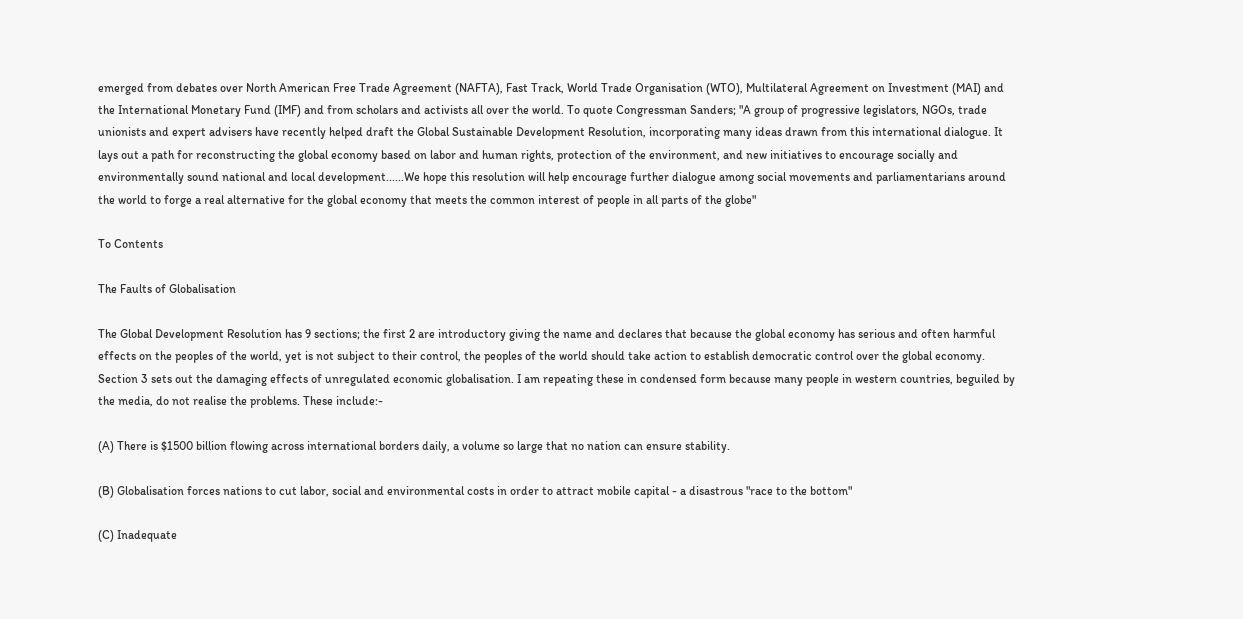emerged from debates over North American Free Trade Agreement (NAFTA), Fast Track, World Trade Organisation (WTO), Multilateral Agreement on Investment (MAI) and the International Monetary Fund (IMF) and from scholars and activists all over the world. To quote Congressman Sanders; "A group of progressive legislators, NGOs, trade unionists and expert advisers have recently helped draft the Global Sustainable Development Resolution, incorporating many ideas drawn from this international dialogue. It lays out a path for reconstructing the global economy based on labor and human rights, protection of the environment, and new initiatives to encourage socially and environmentally sound national and local development......We hope this resolution will help encourage further dialogue among social movements and parliamentarians around the world to forge a real alternative for the global economy that meets the common interest of people in all parts of the globe"

To Contents

The Faults of Globalisation

The Global Development Resolution has 9 sections; the first 2 are introductory giving the name and declares that because the global economy has serious and often harmful effects on the peoples of the world, yet is not subject to their control, the peoples of the world should take action to establish democratic control over the global economy. Section 3 sets out the damaging effects of unregulated economic globalisation. I am repeating these in condensed form because many people in western countries, beguiled by the media, do not realise the problems. These include:-

(A) There is $1500 billion flowing across international borders daily, a volume so large that no nation can ensure stability.

(B) Globalisation forces nations to cut labor, social and environmental costs in order to attract mobile capital - a disastrous "race to the bottom"

(C) Inadequate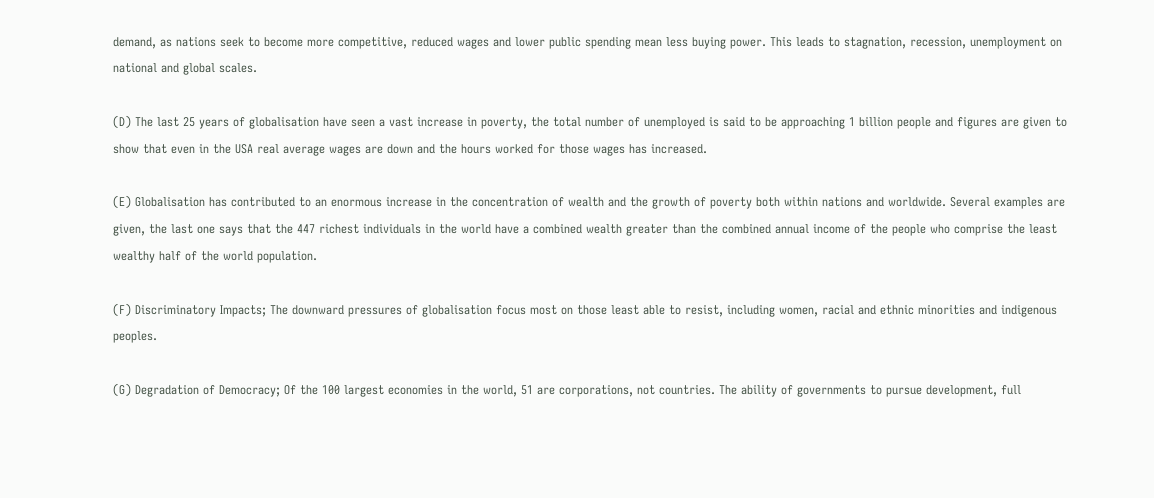demand, as nations seek to become more competitive, reduced wages and lower public spending mean less buying power. This leads to stagnation, recession, unemployment on national and global scales.

(D) The last 25 years of globalisation have seen a vast increase in poverty, the total number of unemployed is said to be approaching 1 billion people and figures are given to show that even in the USA real average wages are down and the hours worked for those wages has increased.

(E) Globalisation has contributed to an enormous increase in the concentration of wealth and the growth of poverty both within nations and worldwide. Several examples are given, the last one says that the 447 richest individuals in the world have a combined wealth greater than the combined annual income of the people who comprise the least wealthy half of the world population.

(F) Discriminatory Impacts; The downward pressures of globalisation focus most on those least able to resist, including women, racial and ethnic minorities and indigenous peoples.

(G) Degradation of Democracy; Of the 100 largest economies in the world, 51 are corporations, not countries. The ability of governments to pursue development, full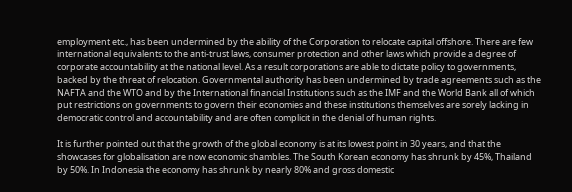employment etc., has been undermined by the ability of the Corporation to relocate capital offshore. There are few international equivalents to the anti-trust laws, consumer protection and other laws which provide a degree of corporate accountability at the national level. As a result corporations are able to dictate policy to governments, backed by the threat of relocation. Governmental authority has been undermined by trade agreements such as the NAFTA and the WTO and by the International financial Institutions such as the IMF and the World Bank all of which put restrictions on governments to govern their economies and these institutions themselves are sorely lacking in democratic control and accountability and are often complicit in the denial of human rights.

It is further pointed out that the growth of the global economy is at its lowest point in 30 years, and that the showcases for globalisation are now economic shambles. The South Korean economy has shrunk by 45%, Thailand by 50%. In Indonesia the economy has shrunk by nearly 80% and gross domestic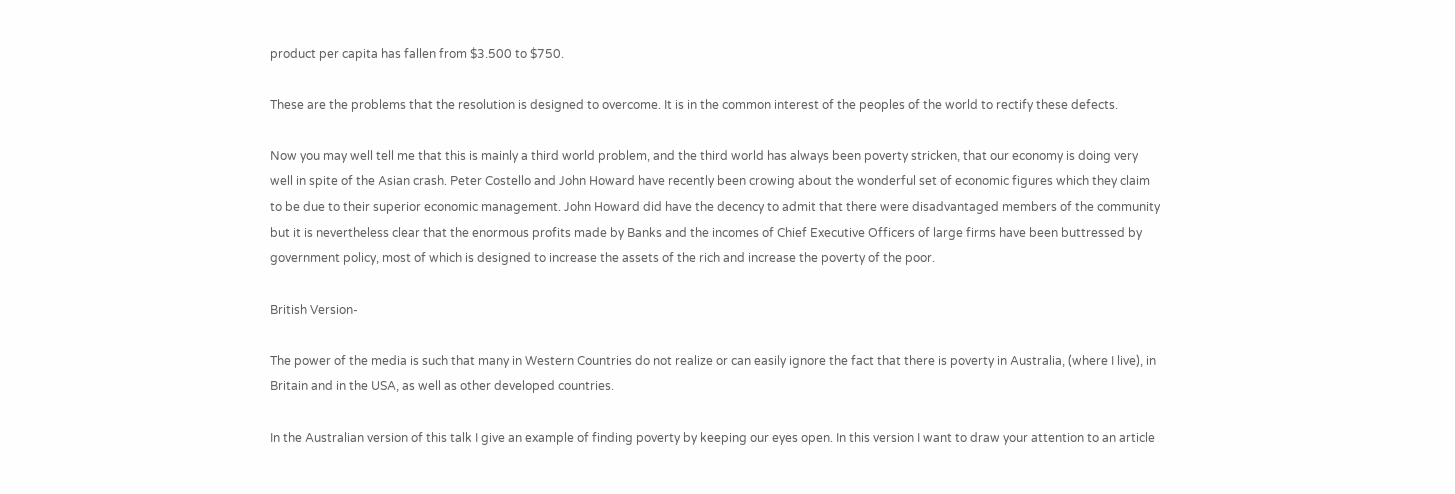product per capita has fallen from $3.500 to $750.

These are the problems that the resolution is designed to overcome. It is in the common interest of the peoples of the world to rectify these defects.

Now you may well tell me that this is mainly a third world problem, and the third world has always been poverty stricken, that our economy is doing very well in spite of the Asian crash. Peter Costello and John Howard have recently been crowing about the wonderful set of economic figures which they claim to be due to their superior economic management. John Howard did have the decency to admit that there were disadvantaged members of the community but it is nevertheless clear that the enormous profits made by Banks and the incomes of Chief Executive Officers of large firms have been buttressed by government policy, most of which is designed to increase the assets of the rich and increase the poverty of the poor.

British Version-

The power of the media is such that many in Western Countries do not realize or can easily ignore the fact that there is poverty in Australia, (where I live), in Britain and in the USA, as well as other developed countries.

In the Australian version of this talk I give an example of finding poverty by keeping our eyes open. In this version I want to draw your attention to an article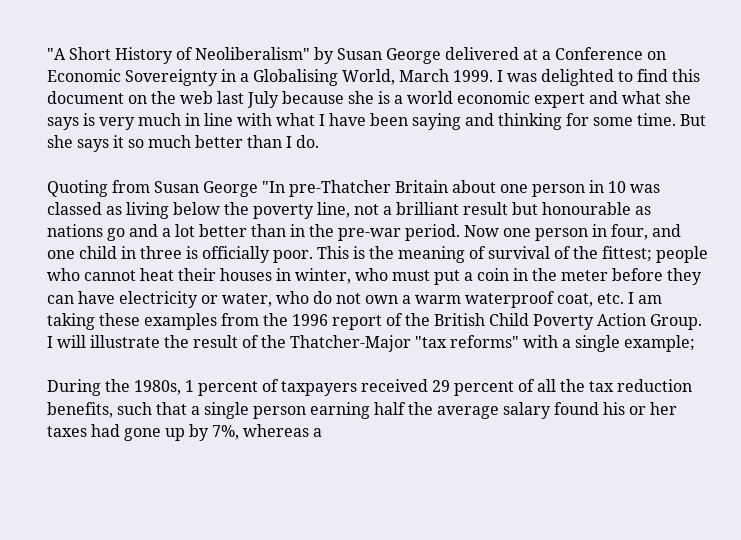"A Short History of Neoliberalism" by Susan George delivered at a Conference on Economic Sovereignty in a Globalising World, March 1999. I was delighted to find this document on the web last July because she is a world economic expert and what she says is very much in line with what I have been saying and thinking for some time. But she says it so much better than I do.

Quoting from Susan George "In pre-Thatcher Britain about one person in 10 was classed as living below the poverty line, not a brilliant result but honourable as nations go and a lot better than in the pre-war period. Now one person in four, and one child in three is officially poor. This is the meaning of survival of the fittest; people who cannot heat their houses in winter, who must put a coin in the meter before they can have electricity or water, who do not own a warm waterproof coat, etc. I am taking these examples from the 1996 report of the British Child Poverty Action Group. I will illustrate the result of the Thatcher-Major "tax reforms" with a single example;

During the 1980s, 1 percent of taxpayers received 29 percent of all the tax reduction benefits, such that a single person earning half the average salary found his or her taxes had gone up by 7%, whereas a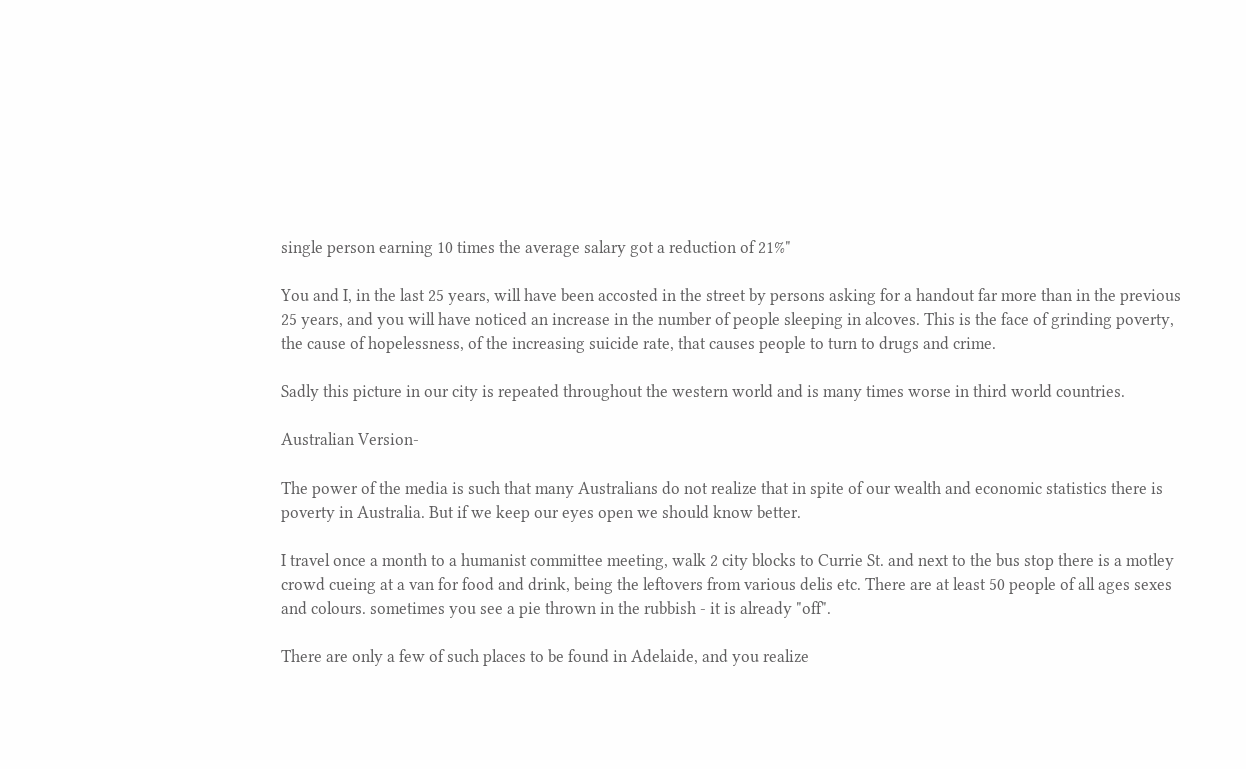single person earning 10 times the average salary got a reduction of 21%"

You and I, in the last 25 years, will have been accosted in the street by persons asking for a handout far more than in the previous 25 years, and you will have noticed an increase in the number of people sleeping in alcoves. This is the face of grinding poverty, the cause of hopelessness, of the increasing suicide rate, that causes people to turn to drugs and crime.

Sadly this picture in our city is repeated throughout the western world and is many times worse in third world countries.

Australian Version-

The power of the media is such that many Australians do not realize that in spite of our wealth and economic statistics there is poverty in Australia. But if we keep our eyes open we should know better.

I travel once a month to a humanist committee meeting, walk 2 city blocks to Currie St. and next to the bus stop there is a motley crowd cueing at a van for food and drink, being the leftovers from various delis etc. There are at least 50 people of all ages sexes and colours. sometimes you see a pie thrown in the rubbish - it is already "off".

There are only a few of such places to be found in Adelaide, and you realize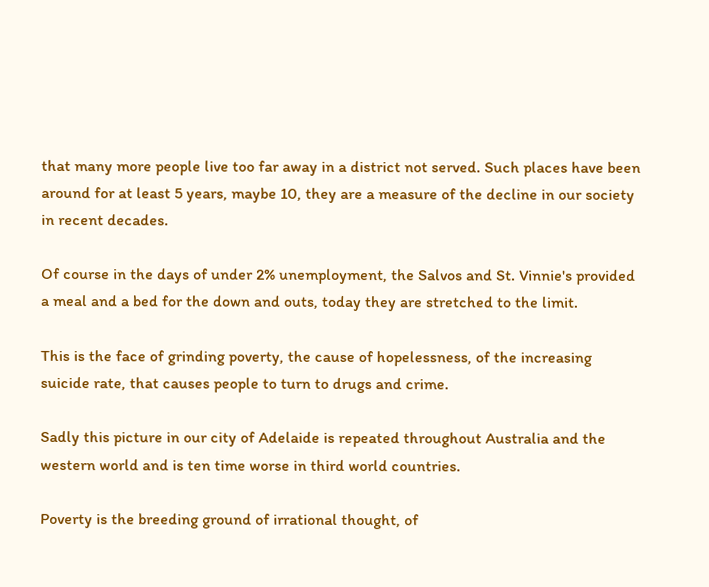that many more people live too far away in a district not served. Such places have been around for at least 5 years, maybe 10, they are a measure of the decline in our society in recent decades.

Of course in the days of under 2% unemployment, the Salvos and St. Vinnie's provided a meal and a bed for the down and outs, today they are stretched to the limit.

This is the face of grinding poverty, the cause of hopelessness, of the increasing suicide rate, that causes people to turn to drugs and crime.

Sadly this picture in our city of Adelaide is repeated throughout Australia and the western world and is ten time worse in third world countries.

Poverty is the breeding ground of irrational thought, of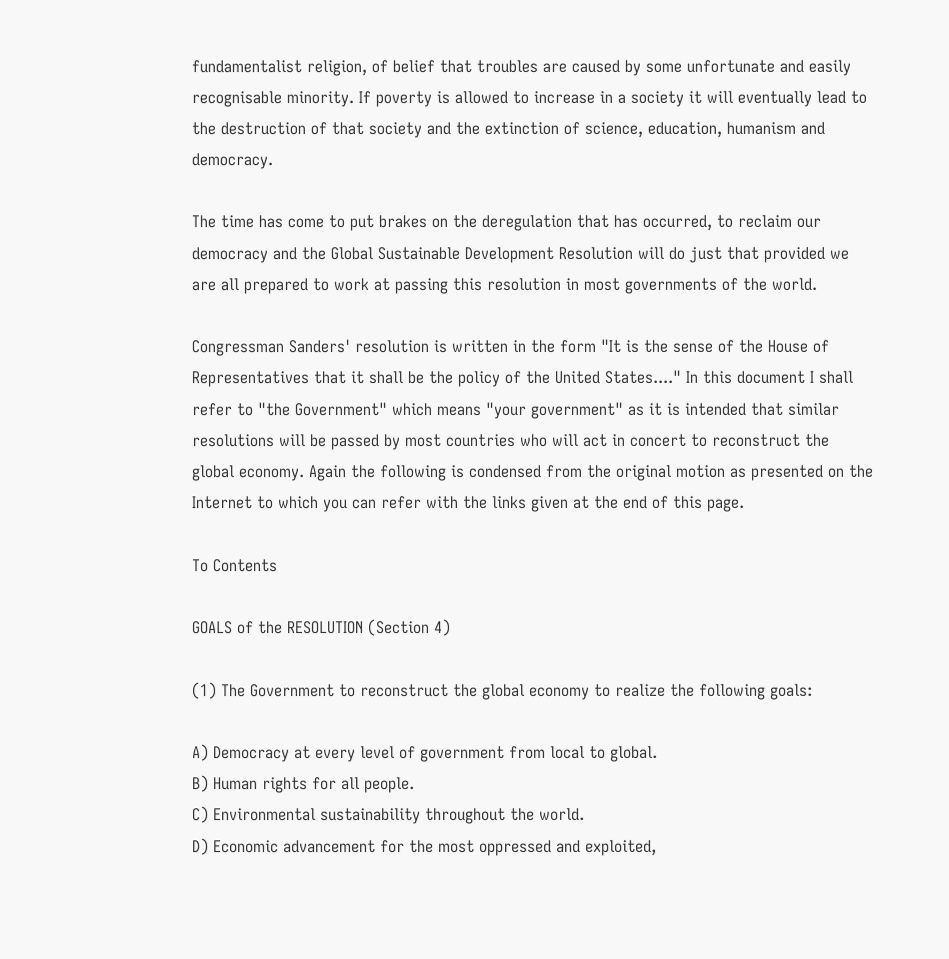fundamentalist religion, of belief that troubles are caused by some unfortunate and easily recognisable minority. If poverty is allowed to increase in a society it will eventually lead to the destruction of that society and the extinction of science, education, humanism and democracy.

The time has come to put brakes on the deregulation that has occurred, to reclaim our democracy and the Global Sustainable Development Resolution will do just that provided we are all prepared to work at passing this resolution in most governments of the world.

Congressman Sanders' resolution is written in the form "It is the sense of the House of Representatives that it shall be the policy of the United States...." In this document I shall refer to "the Government" which means "your government" as it is intended that similar resolutions will be passed by most countries who will act in concert to reconstruct the global economy. Again the following is condensed from the original motion as presented on the Internet to which you can refer with the links given at the end of this page.

To Contents

GOALS of the RESOLUTION (Section 4)

(1) The Government to reconstruct the global economy to realize the following goals:

A) Democracy at every level of government from local to global.
B) Human rights for all people.
C) Environmental sustainability throughout the world.
D) Economic advancement for the most oppressed and exploited,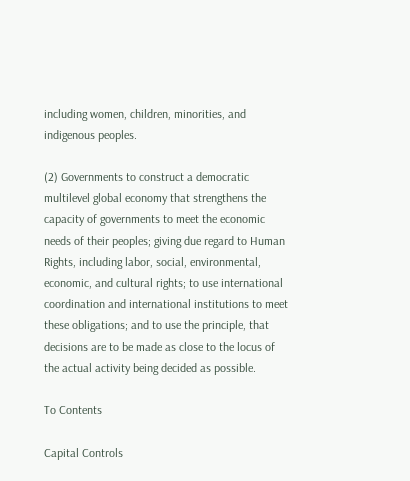including women, children, minorities, and indigenous peoples.

(2) Governments to construct a democratic multilevel global economy that strengthens the capacity of governments to meet the economic needs of their peoples; giving due regard to Human Rights, including labor, social, environmental, economic, and cultural rights; to use international coordination and international institutions to meet these obligations; and to use the principle, that decisions are to be made as close to the locus of the actual activity being decided as possible.

To Contents

Capital Controls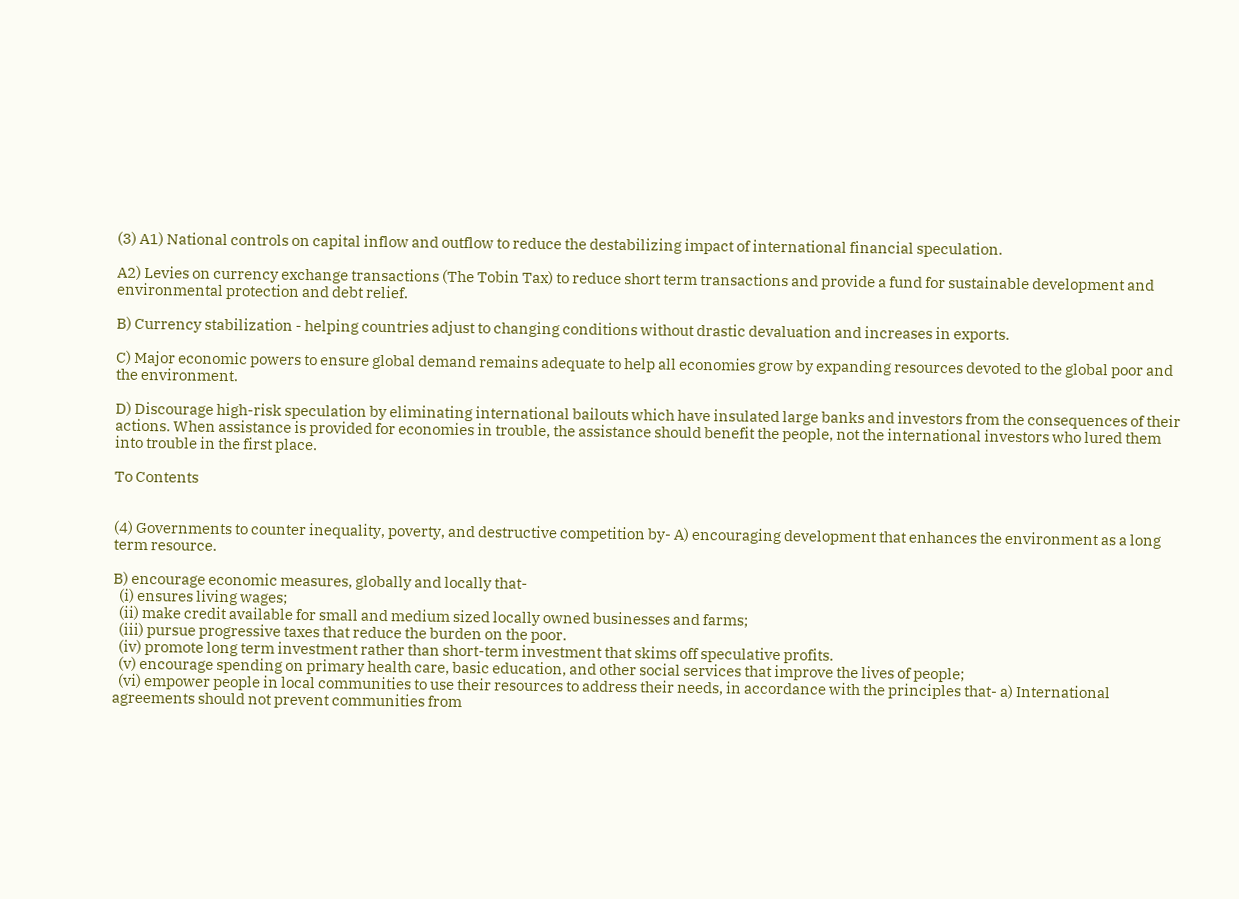(3) A1) National controls on capital inflow and outflow to reduce the destabilizing impact of international financial speculation.

A2) Levies on currency exchange transactions (The Tobin Tax) to reduce short term transactions and provide a fund for sustainable development and environmental protection and debt relief.

B) Currency stabilization - helping countries adjust to changing conditions without drastic devaluation and increases in exports.

C) Major economic powers to ensure global demand remains adequate to help all economies grow by expanding resources devoted to the global poor and the environment.

D) Discourage high-risk speculation by eliminating international bailouts which have insulated large banks and investors from the consequences of their actions. When assistance is provided for economies in trouble, the assistance should benefit the people, not the international investors who lured them into trouble in the first place.

To Contents


(4) Governments to counter inequality, poverty, and destructive competition by- A) encouraging development that enhances the environment as a long term resource.

B) encourage economic measures, globally and locally that-
  (i) ensures living wages;
  (ii) make credit available for small and medium sized locally owned businesses and farms;
  (iii) pursue progressive taxes that reduce the burden on the poor.
  (iv) promote long term investment rather than short-term investment that skims off speculative profits.
  (v) encourage spending on primary health care, basic education, and other social services that improve the lives of people;
  (vi) empower people in local communities to use their resources to address their needs, in accordance with the principles that- a) International agreements should not prevent communities from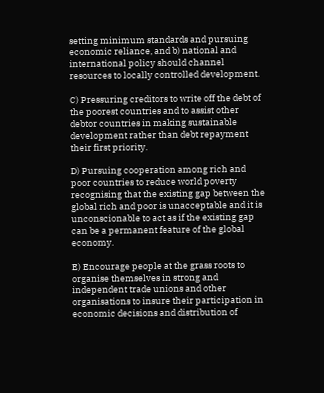setting minimum standards and pursuing economic reliance, and b) national and international policy should channel resources to locally controlled development.

C) Pressuring creditors to write off the debt of the poorest countries and to assist other debtor countries in making sustainable development rather than debt repayment their first priority.

D) Pursuing cooperation among rich and poor countries to reduce world poverty recognising that the existing gap between the global rich and poor is unacceptable and it is unconscionable to act as if the existing gap can be a permanent feature of the global economy.

E) Encourage people at the grass roots to organise themselves in strong and independent trade unions and other organisations to insure their participation in economic decisions and distribution of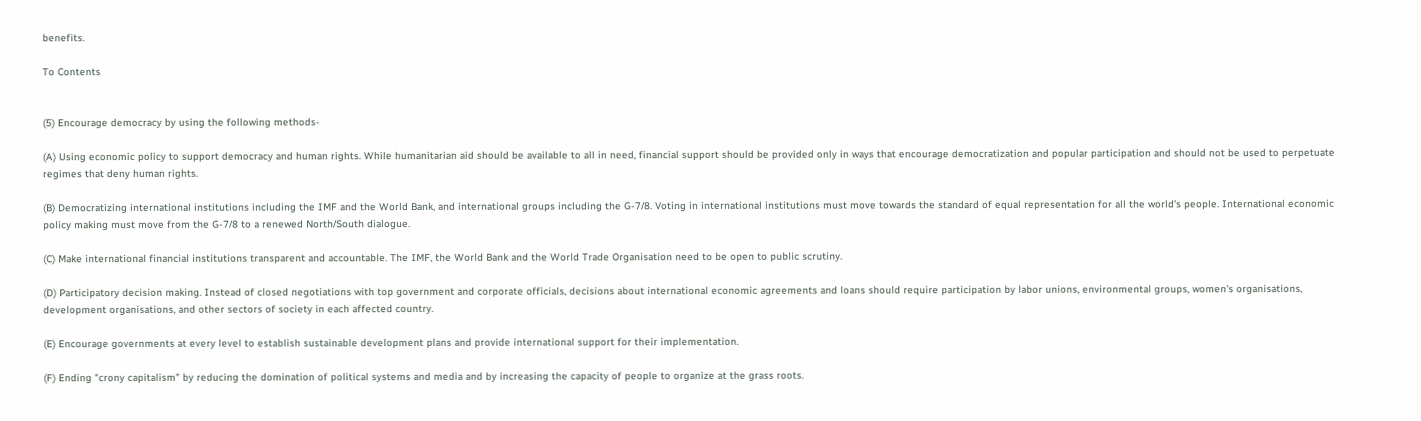benefits.

To Contents


(5) Encourage democracy by using the following methods-

(A) Using economic policy to support democracy and human rights. While humanitarian aid should be available to all in need, financial support should be provided only in ways that encourage democratization and popular participation and should not be used to perpetuate regimes that deny human rights.

(B) Democratizing international institutions including the IMF and the World Bank, and international groups including the G-7/8. Voting in international institutions must move towards the standard of equal representation for all the world's people. International economic policy making must move from the G-7/8 to a renewed North/South dialogue.

(C) Make international financial institutions transparent and accountable. The IMF, the World Bank and the World Trade Organisation need to be open to public scrutiny.

(D) Participatory decision making. Instead of closed negotiations with top government and corporate officials, decisions about international economic agreements and loans should require participation by labor unions, environmental groups, women's organisations, development organisations, and other sectors of society in each affected country.

(E) Encourage governments at every level to establish sustainable development plans and provide international support for their implementation.

(F) Ending "crony capitalism" by reducing the domination of political systems and media and by increasing the capacity of people to organize at the grass roots.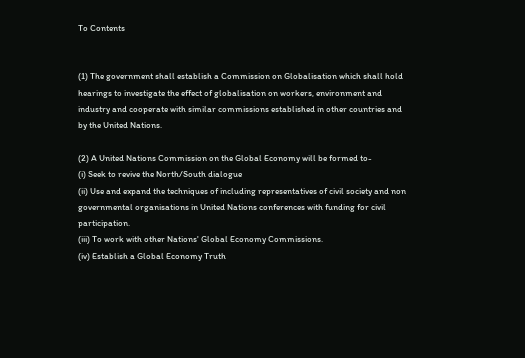To Contents


(1) The government shall establish a Commission on Globalisation which shall hold hearings to investigate the effect of globalisation on workers, environment and industry and cooperate with similar commissions established in other countries and by the United Nations.

(2) A United Nations Commission on the Global Economy will be formed to-
(i) Seek to revive the North/South dialogue
(ii) Use and expand the techniques of including representatives of civil society and non governmental organisations in United Nations conferences with funding for civil participation.
(iii) To work with other Nations' Global Economy Commissions.
(iv) Establish a Global Economy Truth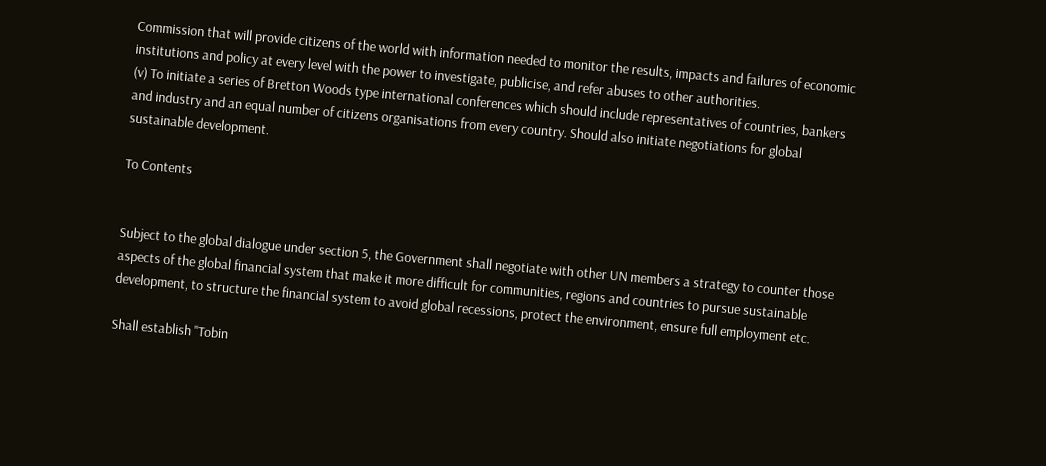Commission that will provide citizens of the world with information needed to monitor the results, impacts and failures of economic institutions and policy at every level with the power to investigate, publicise, and refer abuses to other authorities.
(v) To initiate a series of Bretton Woods type international conferences which should include representatives of countries, bankers and industry and an equal number of citizens organisations from every country. Should also initiate negotiations for global sustainable development.

To Contents


Subject to the global dialogue under section 5, the Government shall negotiate with other UN members a strategy to counter those aspects of the global financial system that make it more difficult for communities, regions and countries to pursue sustainable development, to structure the financial system to avoid global recessions, protect the environment, ensure full employment etc.

Shall establish "Tobin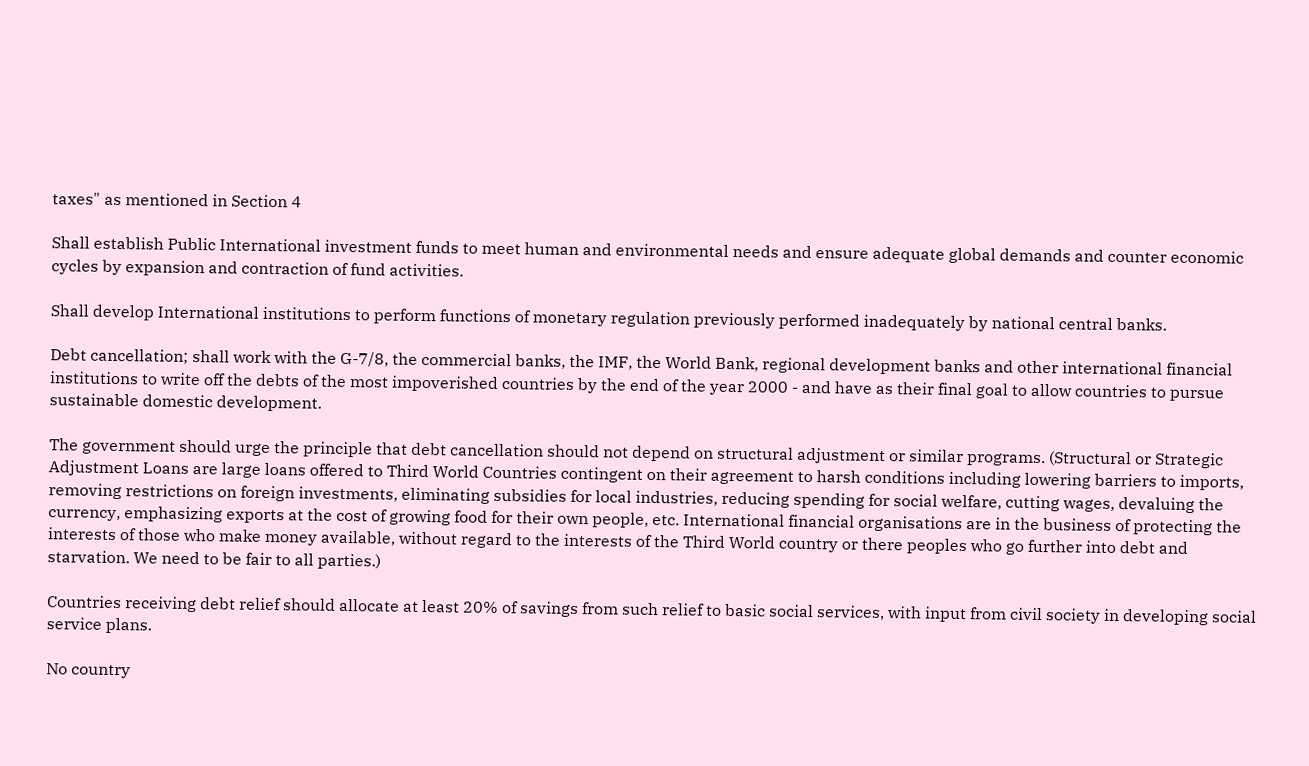taxes" as mentioned in Section 4

Shall establish Public International investment funds to meet human and environmental needs and ensure adequate global demands and counter economic cycles by expansion and contraction of fund activities.

Shall develop International institutions to perform functions of monetary regulation previously performed inadequately by national central banks.

Debt cancellation; shall work with the G-7/8, the commercial banks, the IMF, the World Bank, regional development banks and other international financial institutions to write off the debts of the most impoverished countries by the end of the year 2000 - and have as their final goal to allow countries to pursue sustainable domestic development.

The government should urge the principle that debt cancellation should not depend on structural adjustment or similar programs. (Structural or Strategic Adjustment Loans are large loans offered to Third World Countries contingent on their agreement to harsh conditions including lowering barriers to imports, removing restrictions on foreign investments, eliminating subsidies for local industries, reducing spending for social welfare, cutting wages, devaluing the currency, emphasizing exports at the cost of growing food for their own people, etc. International financial organisations are in the business of protecting the interests of those who make money available, without regard to the interests of the Third World country or there peoples who go further into debt and starvation. We need to be fair to all parties.)

Countries receiving debt relief should allocate at least 20% of savings from such relief to basic social services, with input from civil society in developing social service plans.

No country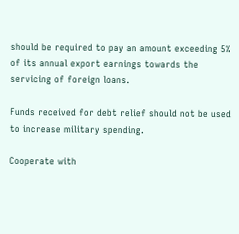should be required to pay an amount exceeding 5% of its annual export earnings towards the servicing of foreign loans.

Funds received for debt relief should not be used to increase military spending.

Cooperate with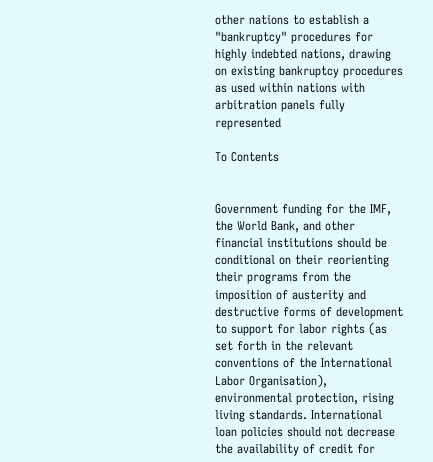other nations to establish a "bankruptcy" procedures for highly indebted nations, drawing on existing bankruptcy procedures as used within nations with arbitration panels fully represented

To Contents


Government funding for the IMF, the World Bank, and other financial institutions should be conditional on their reorienting their programs from the imposition of austerity and destructive forms of development to support for labor rights (as set forth in the relevant conventions of the International Labor Organisation), environmental protection, rising living standards. International loan policies should not decrease the availability of credit for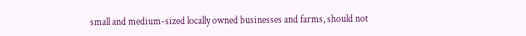small and medium-sized locally owned businesses and farms, should not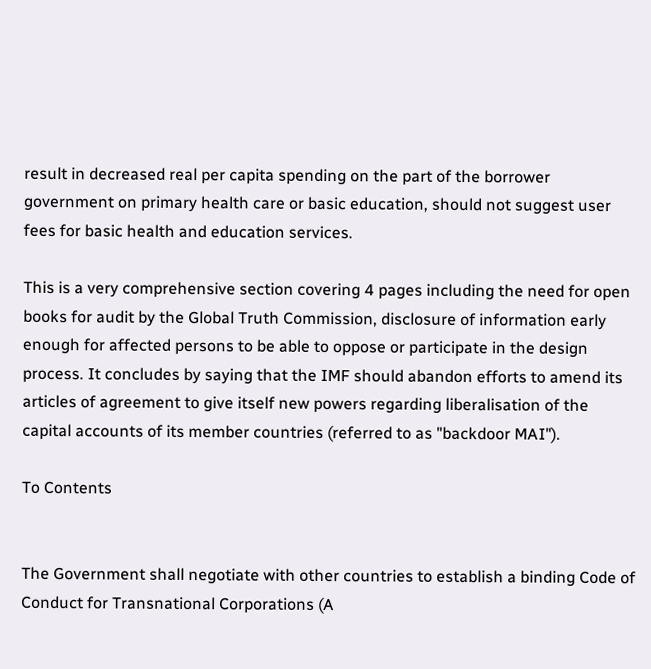result in decreased real per capita spending on the part of the borrower government on primary health care or basic education, should not suggest user fees for basic health and education services.

This is a very comprehensive section covering 4 pages including the need for open books for audit by the Global Truth Commission, disclosure of information early enough for affected persons to be able to oppose or participate in the design process. It concludes by saying that the IMF should abandon efforts to amend its articles of agreement to give itself new powers regarding liberalisation of the capital accounts of its member countries (referred to as "backdoor MAI").

To Contents


The Government shall negotiate with other countries to establish a binding Code of Conduct for Transnational Corporations (A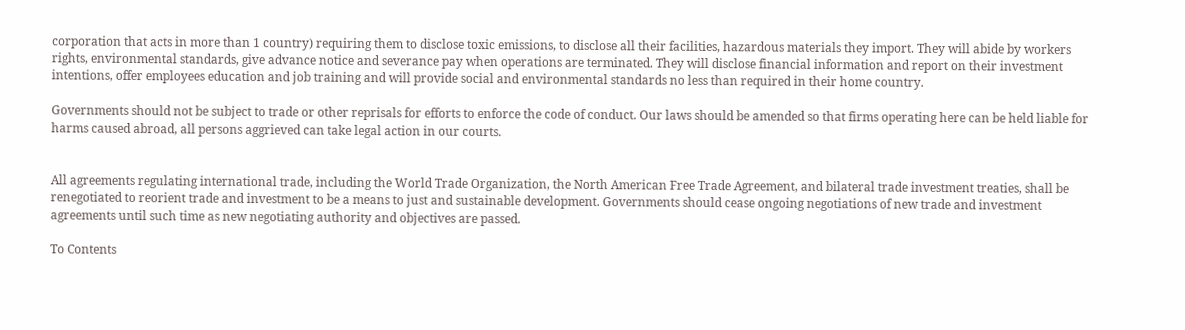corporation that acts in more than 1 country) requiring them to disclose toxic emissions, to disclose all their facilities, hazardous materials they import. They will abide by workers rights, environmental standards, give advance notice and severance pay when operations are terminated. They will disclose financial information and report on their investment intentions, offer employees education and job training and will provide social and environmental standards no less than required in their home country.

Governments should not be subject to trade or other reprisals for efforts to enforce the code of conduct. Our laws should be amended so that firms operating here can be held liable for harms caused abroad, all persons aggrieved can take legal action in our courts.


All agreements regulating international trade, including the World Trade Organization, the North American Free Trade Agreement, and bilateral trade investment treaties, shall be renegotiated to reorient trade and investment to be a means to just and sustainable development. Governments should cease ongoing negotiations of new trade and investment agreements until such time as new negotiating authority and objectives are passed.

To Contents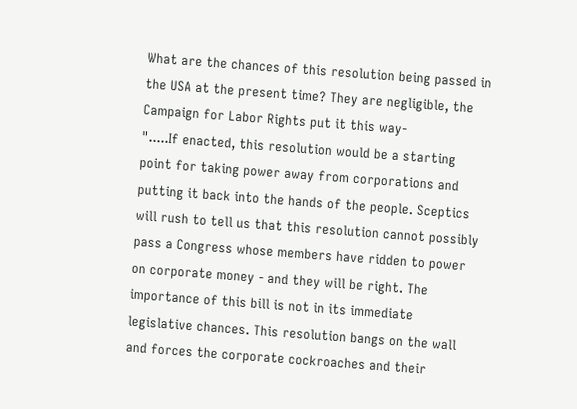What are the chances of this resolution being passed in the USA at the present time? They are negligible, the Campaign for Labor Rights put it this way-
".....If enacted, this resolution would be a starting point for taking power away from corporations and putting it back into the hands of the people. Sceptics will rush to tell us that this resolution cannot possibly pass a Congress whose members have ridden to power on corporate money - and they will be right. The importance of this bill is not in its immediate legislative chances. This resolution bangs on the wall and forces the corporate cockroaches and their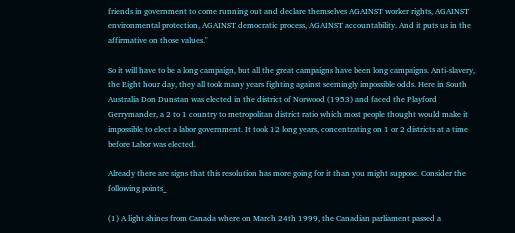friends in government to come running out and declare themselves AGAINST worker rights, AGAINST environmental protection, AGAINST democratic process, AGAINST accountability. And it puts us in the affirmative on those values."

So it will have to be a long campaign, but all the great campaigns have been long campaigns. Anti-slavery, the Eight hour day, they all took many years fighting against seemingly impossible odds. Here in South Australia Don Dunstan was elected in the district of Norwood (1953) and faced the Playford Gerrymander, a 2 to 1 country to metropolitan district ratio which most people thought would make it impossible to elect a labor government. It took 12 long years, concentrating on 1 or 2 districts at a time before Labor was elected.

Already there are signs that this resolution has more going for it than you might suppose. Consider the following points_

(1) A light shines from Canada where on March 24th 1999, the Canadian parliament passed a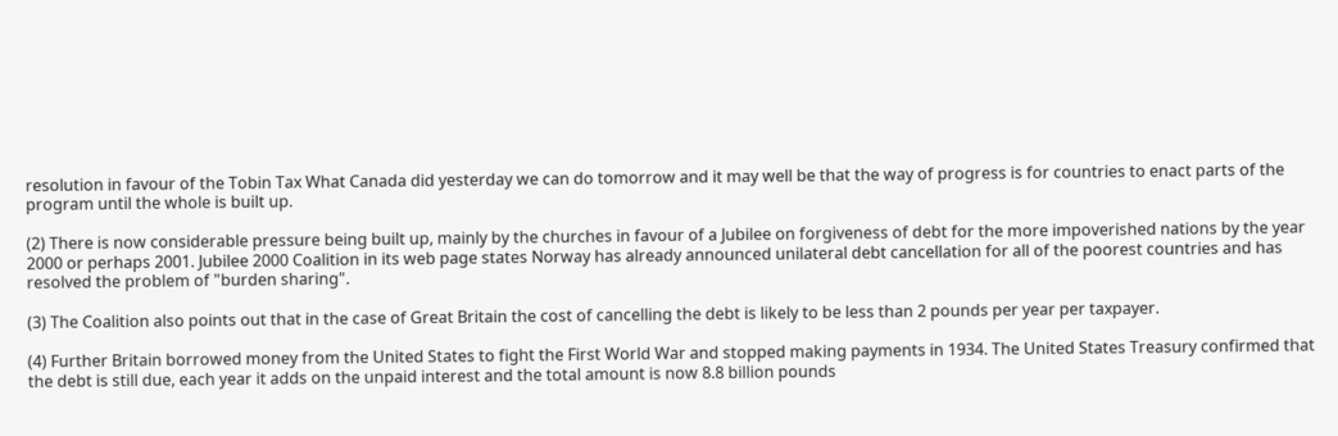resolution in favour of the Tobin Tax What Canada did yesterday we can do tomorrow and it may well be that the way of progress is for countries to enact parts of the program until the whole is built up.

(2) There is now considerable pressure being built up, mainly by the churches in favour of a Jubilee on forgiveness of debt for the more impoverished nations by the year 2000 or perhaps 2001. Jubilee 2000 Coalition in its web page states Norway has already announced unilateral debt cancellation for all of the poorest countries and has resolved the problem of "burden sharing".

(3) The Coalition also points out that in the case of Great Britain the cost of cancelling the debt is likely to be less than 2 pounds per year per taxpayer.

(4) Further Britain borrowed money from the United States to fight the First World War and stopped making payments in 1934. The United States Treasury confirmed that the debt is still due, each year it adds on the unpaid interest and the total amount is now 8.8 billion pounds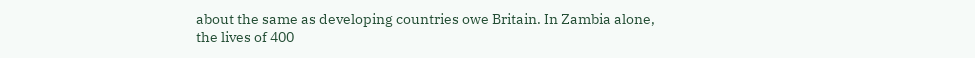about the same as developing countries owe Britain. In Zambia alone, the lives of 400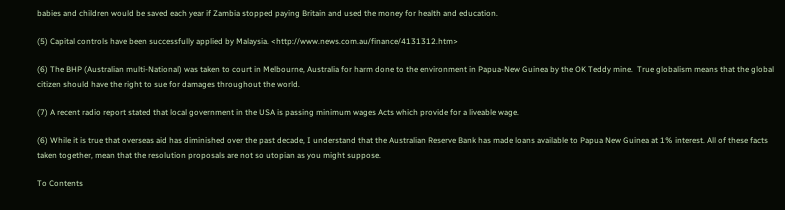babies and children would be saved each year if Zambia stopped paying Britain and used the money for health and education.

(5) Capital controls have been successfully applied by Malaysia. <http://www.news.com.au/finance/4131312.htm>

(6) The BHP (Australian multi-National) was taken to court in Melbourne, Australia for harm done to the environment in Papua-New Guinea by the OK Teddy mine.  True globalism means that the global citizen should have the right to sue for damages throughout the world.

(7) A recent radio report stated that local government in the USA is passing minimum wages Acts which provide for a liveable wage.

(6) While it is true that overseas aid has diminished over the past decade, I understand that the Australian Reserve Bank has made loans available to Papua New Guinea at 1% interest. All of these facts taken together, mean that the resolution proposals are not so utopian as you might suppose.

To Contents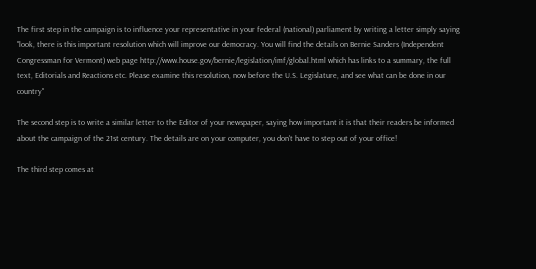The first step in the campaign is to influence your representative in your federal (national) parliament by writing a letter simply saying "look, there is this important resolution which will improve our democracy. You will find the details on Bernie Sanders (Independent Congressman for Vermont) web page http://www.house.gov/bernie/legislation/imf/global.html which has links to a summary, the full text, Editorials and Reactions etc. Please examine this resolution, now before the U.S. Legislature, and see what can be done in our country"

The second step is to write a similar letter to the Editor of your newspaper, saying how important it is that their readers be informed about the campaign of the 21st century. The details are on your computer, you don't have to step out of your office!

The third step comes at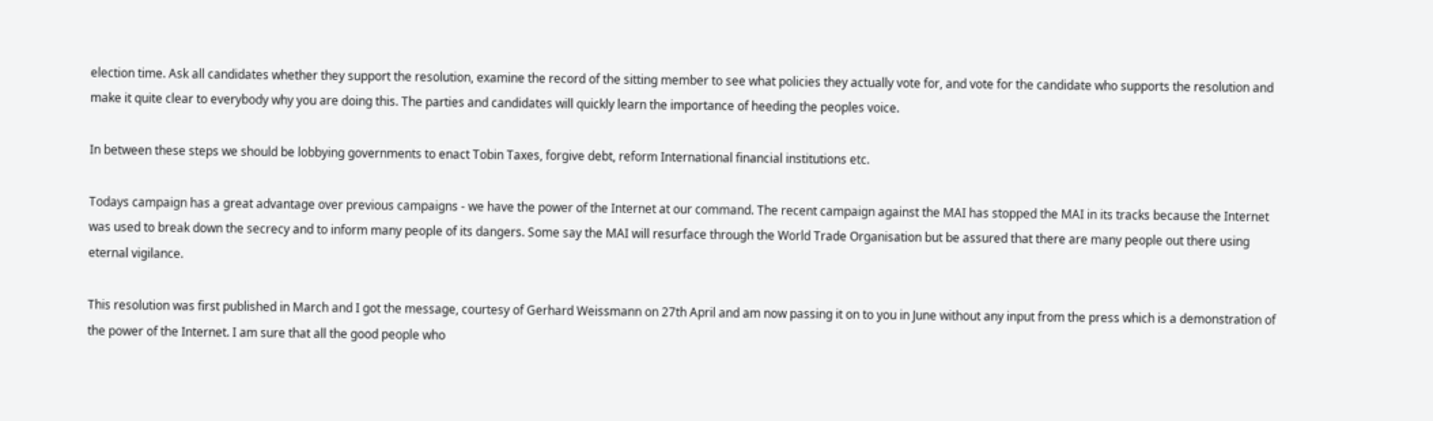election time. Ask all candidates whether they support the resolution, examine the record of the sitting member to see what policies they actually vote for, and vote for the candidate who supports the resolution and make it quite clear to everybody why you are doing this. The parties and candidates will quickly learn the importance of heeding the peoples voice.

In between these steps we should be lobbying governments to enact Tobin Taxes, forgive debt, reform International financial institutions etc.

Todays campaign has a great advantage over previous campaigns - we have the power of the Internet at our command. The recent campaign against the MAI has stopped the MAI in its tracks because the Internet was used to break down the secrecy and to inform many people of its dangers. Some say the MAI will resurface through the World Trade Organisation but be assured that there are many people out there using eternal vigilance.

This resolution was first published in March and I got the message, courtesy of Gerhard Weissmann on 27th April and am now passing it on to you in June without any input from the press which is a demonstration of the power of the Internet. I am sure that all the good people who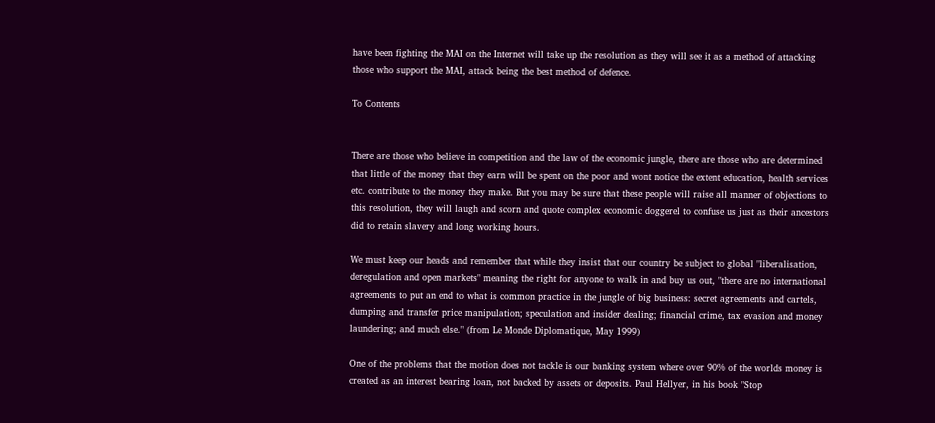have been fighting the MAI on the Internet will take up the resolution as they will see it as a method of attacking those who support the MAI, attack being the best method of defence.

To Contents


There are those who believe in competition and the law of the economic jungle, there are those who are determined that little of the money that they earn will be spent on the poor and wont notice the extent education, health services etc. contribute to the money they make. But you may be sure that these people will raise all manner of objections to this resolution, they will laugh and scorn and quote complex economic doggerel to confuse us just as their ancestors did to retain slavery and long working hours.

We must keep our heads and remember that while they insist that our country be subject to global "liberalisation, deregulation and open markets" meaning the right for anyone to walk in and buy us out, "there are no international agreements to put an end to what is common practice in the jungle of big business: secret agreements and cartels, dumping and transfer price manipulation; speculation and insider dealing; financial crime, tax evasion and money laundering; and much else." (from Le Monde Diplomatique, May 1999)

One of the problems that the motion does not tackle is our banking system where over 90% of the worlds money is created as an interest bearing loan, not backed by assets or deposits. Paul Hellyer, in his book "Stop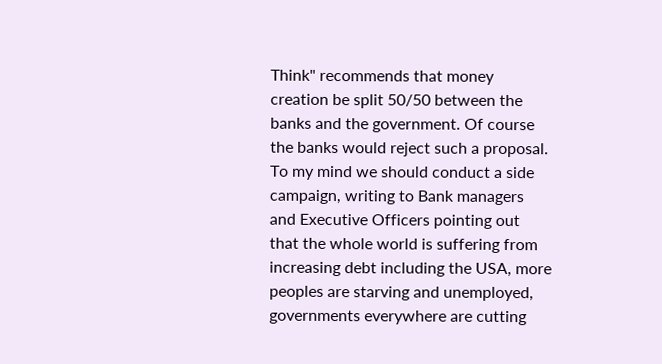Think" recommends that money creation be split 50/50 between the banks and the government. Of course the banks would reject such a proposal. To my mind we should conduct a side campaign, writing to Bank managers and Executive Officers pointing out that the whole world is suffering from increasing debt including the USA, more peoples are starving and unemployed, governments everywhere are cutting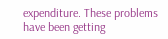expenditure. These problems have been getting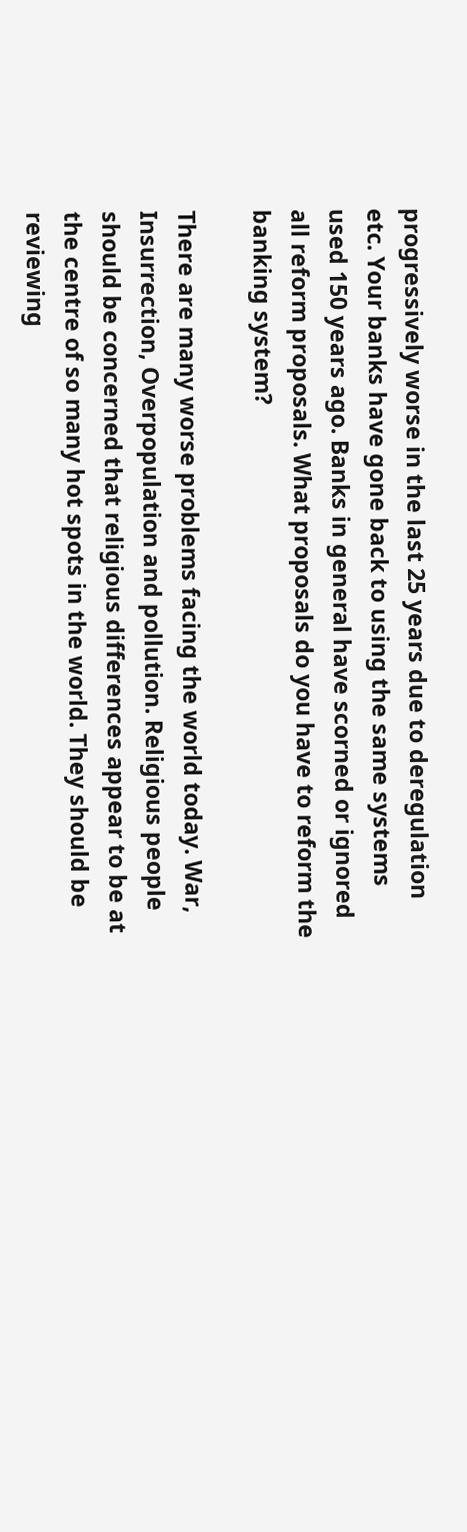progressively worse in the last 25 years due to deregulation etc. Your banks have gone back to using the same systems used 150 years ago. Banks in general have scorned or ignored all reform proposals. What proposals do you have to reform the banking system?

There are many worse problems facing the world today. War, Insurrection, Overpopulation and pollution. Religious people should be concerned that religious differences appear to be at the centre of so many hot spots in the world. They should be reviewing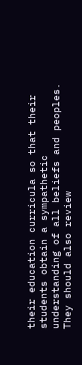their education curricula so that their students obtain a sympathetic understanding of all beliefs and peoples. They should also review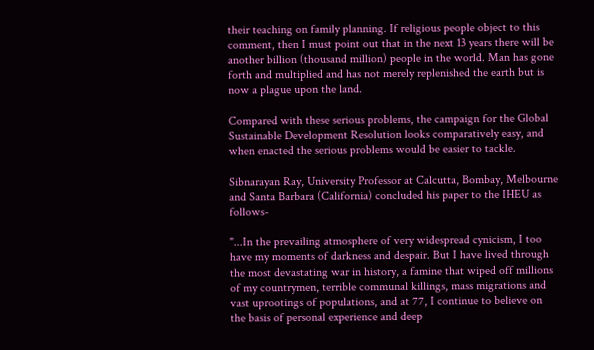their teaching on family planning. If religious people object to this comment, then I must point out that in the next 13 years there will be another billion (thousand million) people in the world. Man has gone forth and multiplied and has not merely replenished the earth but is now a plague upon the land.

Compared with these serious problems, the campaign for the Global Sustainable Development Resolution looks comparatively easy, and when enacted the serious problems would be easier to tackle.

Sibnarayan Ray, University Professor at Calcutta, Bombay, Melbourne and Santa Barbara (California) concluded his paper to the IHEU as follows-

"...In the prevailing atmosphere of very widespread cynicism, I too have my moments of darkness and despair. But I have lived through the most devastating war in history, a famine that wiped off millions of my countrymen, terrible communal killings, mass migrations and vast uprootings of populations, and at 77, I continue to believe on the basis of personal experience and deep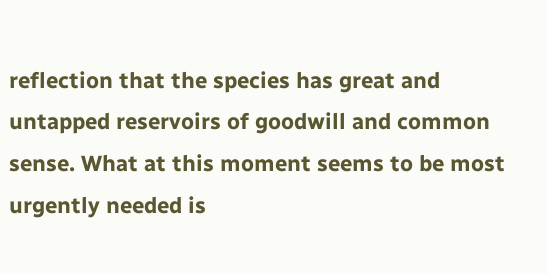reflection that the species has great and untapped reservoirs of goodwill and common sense. What at this moment seems to be most urgently needed is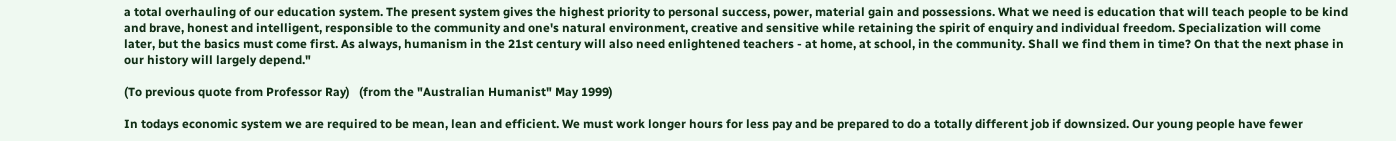a total overhauling of our education system. The present system gives the highest priority to personal success, power, material gain and possessions. What we need is education that will teach people to be kind and brave, honest and intelligent, responsible to the community and one's natural environment, creative and sensitive while retaining the spirit of enquiry and individual freedom. Specialization will come later, but the basics must come first. As always, humanism in the 21st century will also need enlightened teachers - at home, at school, in the community. Shall we find them in time? On that the next phase in our history will largely depend."

(To previous quote from Professor Ray)   (from the "Australian Humanist" May 1999)

In todays economic system we are required to be mean, lean and efficient. We must work longer hours for less pay and be prepared to do a totally different job if downsized. Our young people have fewer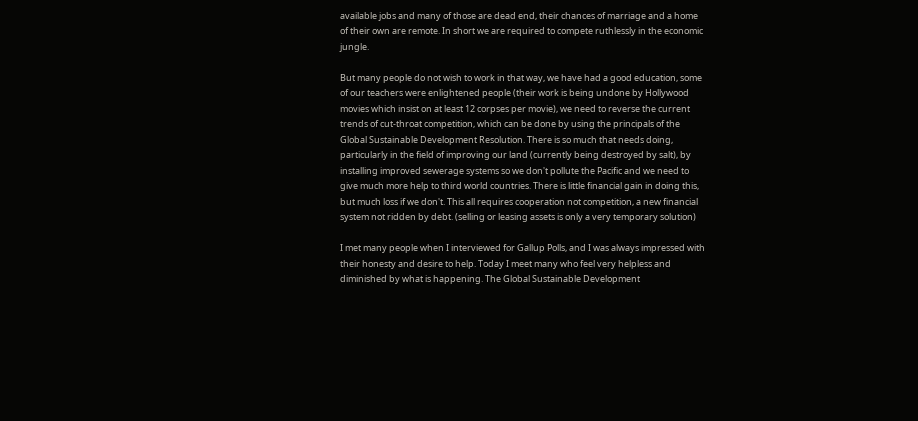available jobs and many of those are dead end, their chances of marriage and a home of their own are remote. In short we are required to compete ruthlessly in the economic jungle.

But many people do not wish to work in that way, we have had a good education, some of our teachers were enlightened people (their work is being undone by Hollywood movies which insist on at least 12 corpses per movie), we need to reverse the current trends of cut-throat competition, which can be done by using the principals of the Global Sustainable Development Resolution. There is so much that needs doing, particularly in the field of improving our land (currently being destroyed by salt), by installing improved sewerage systems so we don't pollute the Pacific and we need to give much more help to third world countries. There is little financial gain in doing this, but much loss if we don't. This all requires cooperation not competition, a new financial system not ridden by debt. (selling or leasing assets is only a very temporary solution)

I met many people when I interviewed for Gallup Polls, and I was always impressed with their honesty and desire to help. Today I meet many who feel very helpless and diminished by what is happening. The Global Sustainable Development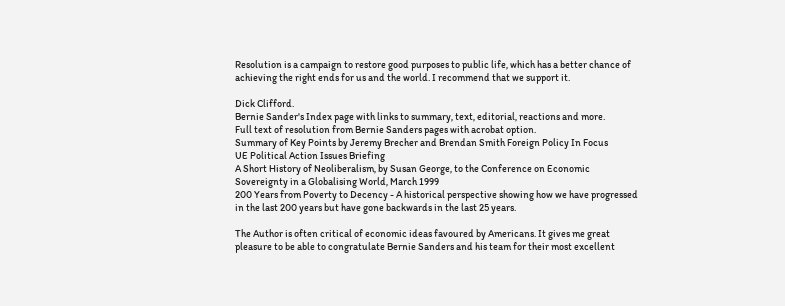Resolution is a campaign to restore good purposes to public life, which has a better chance of achieving the right ends for us and the world. I recommend that we support it.

Dick Clifford.
Bernie Sander's Index page with links to summary, text, editorial, reactions and more.
Full text of resolution from Bernie Sanders pages with acrobat option.
Summary of Key Points by Jeremy Brecher and Brendan Smith Foreign Policy In Focus
UE Political Action Issues Briefing
A Short History of Neoliberalism, by Susan George, to the Conference on Economic Sovereignty in a Globalising World, March 1999
200 Years from Poverty to Decency - A historical perspective showing how we have progressed in the last 200 years but have gone backwards in the last 25 years.

The Author is often critical of economic ideas favoured by Americans. It gives me great pleasure to be able to congratulate Bernie Sanders and his team for their most excellent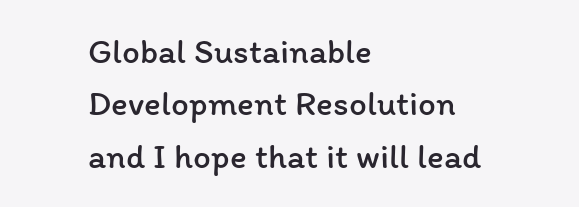Global Sustainable Development Resolution and I hope that it will lead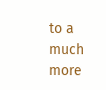to a much more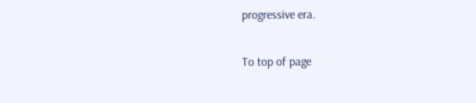progressive era.

To top of page